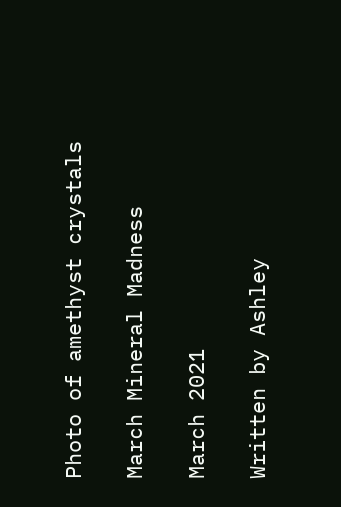Photo of amethyst crystals

March Mineral Madness

March 2021

Written by Ashley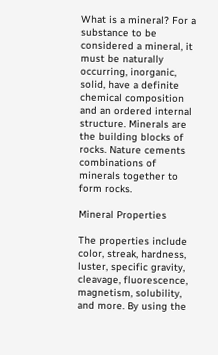What is a mineral? For a substance to be considered a mineral, it must be naturally occurring, inorganic, solid, have a definite chemical composition and an ordered internal structure. Minerals are the building blocks of rocks. Nature cements combinations of minerals together to form rocks.

Mineral Properties

The properties include color, streak, hardness, luster, specific gravity, cleavage, fluorescence, magnetism, solubility, and more. By using the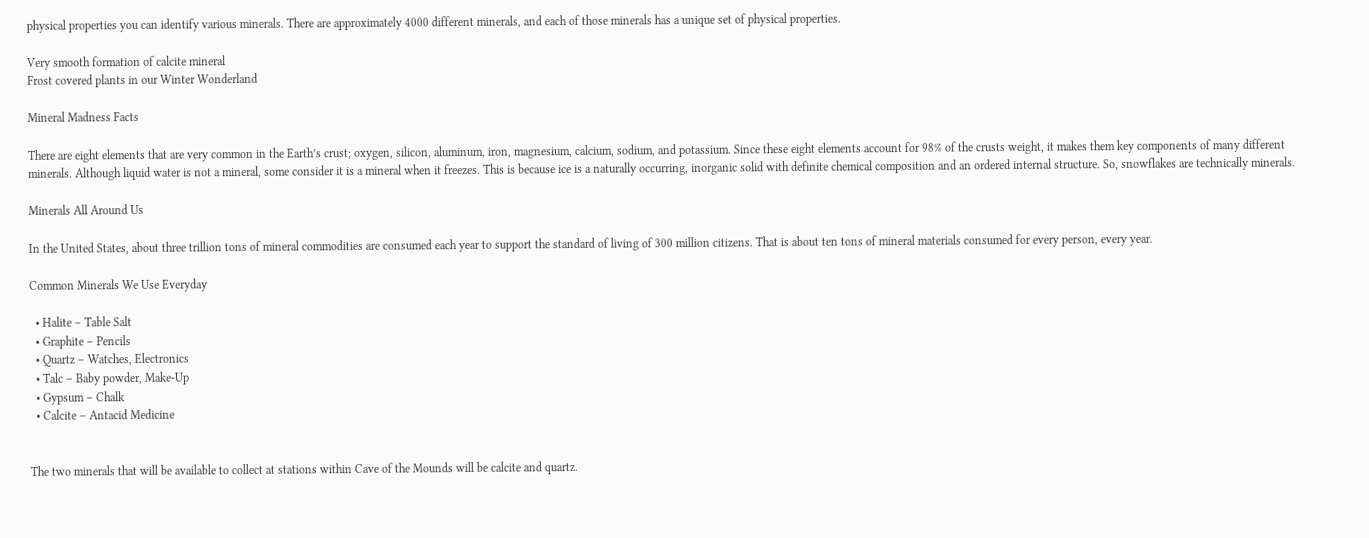physical properties you can identify various minerals. There are approximately 4000 different minerals, and each of those minerals has a unique set of physical properties.

Very smooth formation of calcite mineral
Frost covered plants in our Winter Wonderland

Mineral Madness Facts

There are eight elements that are very common in the Earth’s crust; oxygen, silicon, aluminum, iron, magnesium, calcium, sodium, and potassium. Since these eight elements account for 98% of the crusts weight, it makes them key components of many different minerals. Although liquid water is not a mineral, some consider it is a mineral when it freezes. This is because ice is a naturally occurring, inorganic solid with definite chemical composition and an ordered internal structure. So, snowflakes are technically minerals.

Minerals All Around Us

In the United States, about three trillion tons of mineral commodities are consumed each year to support the standard of living of 300 million citizens. That is about ten tons of mineral materials consumed for every person, every year.

Common Minerals We Use Everyday

  • Halite – Table Salt
  • Graphite – Pencils
  • Quartz – Watches, Electronics
  • Talc – Baby powder, Make-Up
  • Gypsum – Chalk
  • Calcite – Antacid Medicine


The two minerals that will be available to collect at stations within Cave of the Mounds will be calcite and quartz.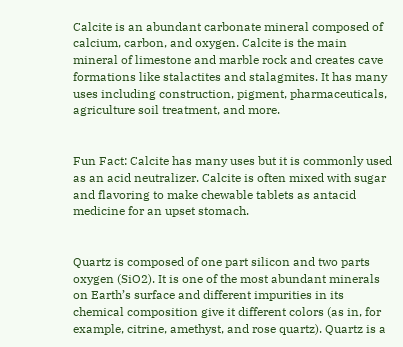Calcite is an abundant carbonate mineral composed of calcium, carbon, and oxygen. Calcite is the main mineral of limestone and marble rock and creates cave formations like stalactites and stalagmites. It has many uses including construction, pigment, pharmaceuticals, agriculture soil treatment, and more.


Fun Fact: Calcite has many uses but it is commonly used as an acid neutralizer. Calcite is often mixed with sugar and flavoring to make chewable tablets as antacid medicine for an upset stomach.


Quartz is composed of one part silicon and two parts oxygen (SiO2). It is one of the most abundant minerals on Earth’s surface and different impurities in its chemical composition give it different colors (as in, for example, citrine, amethyst, and rose quartz). Quartz is a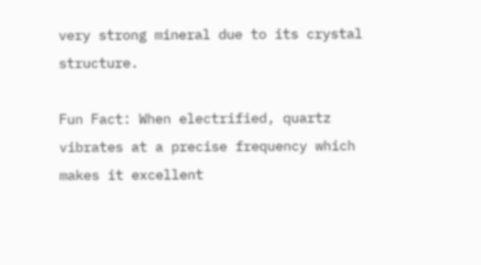very strong mineral due to its crystal structure.

Fun Fact: When electrified, quartz vibrates at a precise frequency which makes it excellent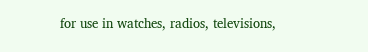for use in watches, radios, televisions,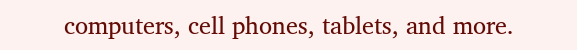computers, cell phones, tablets, and more.